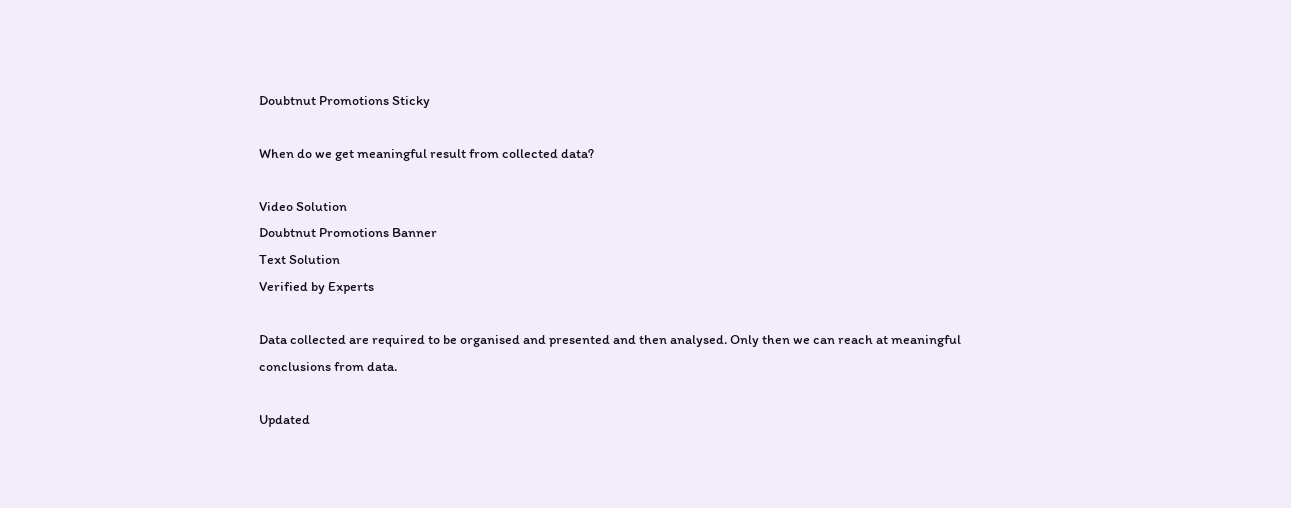Doubtnut Promotions Sticky

When do we get meaningful result from collected data?

Video Solution
Doubtnut Promotions Banner
Text Solution
Verified by Experts

Data collected are required to be organised and presented and then analysed. Only then we can reach at meaningful conclusions from data.

Updated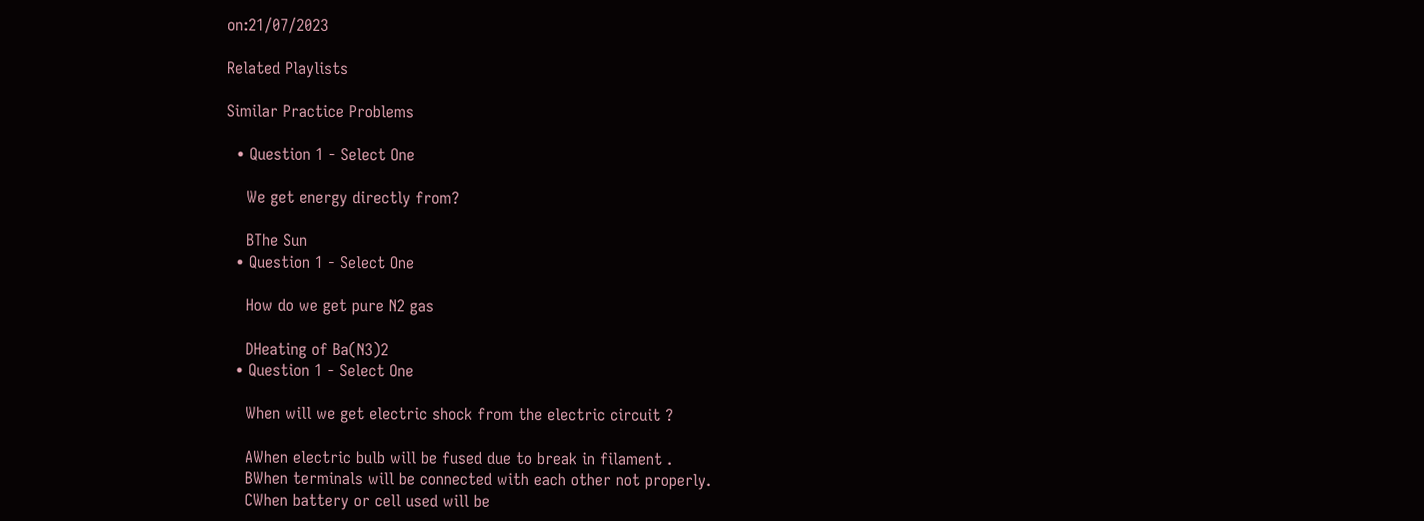on:21/07/2023

Related Playlists

Similar Practice Problems

  • Question 1 - Select One

    We get energy directly from?

    BThe Sun
  • Question 1 - Select One

    How do we get pure N2 gas

    DHeating of Ba(N3)2
  • Question 1 - Select One

    When will we get electric shock from the electric circuit ?

    AWhen electric bulb will be fused due to break in filament .
    BWhen terminals will be connected with each other not properly.
    CWhen battery or cell used will be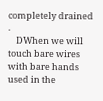completely drained .
    DWhen we will touch bare wires with bare hands used in the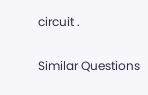circuit .

Similar Questions